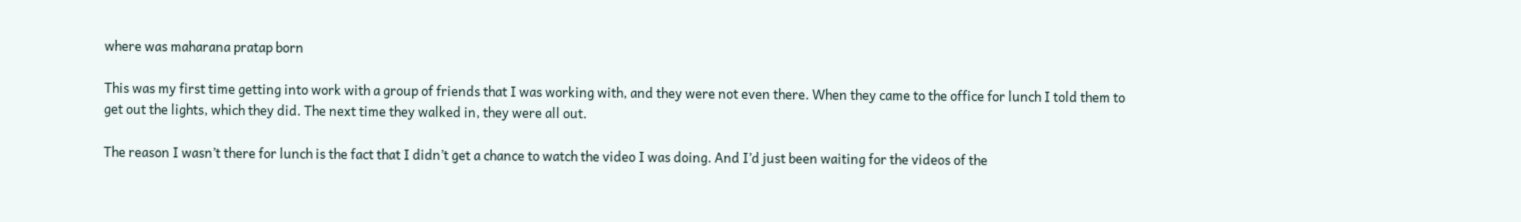where was maharana pratap born

This was my first time getting into work with a group of friends that I was working with, and they were not even there. When they came to the office for lunch I told them to get out the lights, which they did. The next time they walked in, they were all out.

The reason I wasn’t there for lunch is the fact that I didn’t get a chance to watch the video I was doing. And I’d just been waiting for the videos of the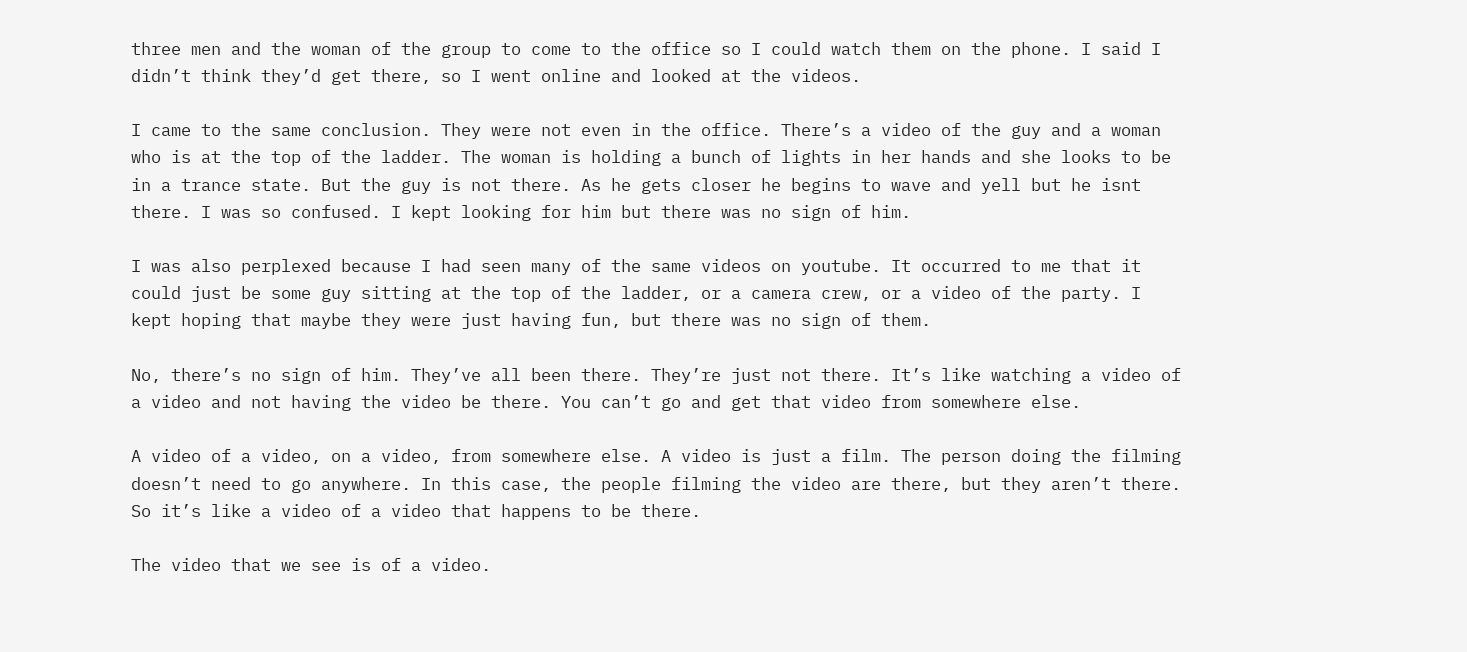three men and the woman of the group to come to the office so I could watch them on the phone. I said I didn’t think they’d get there, so I went online and looked at the videos.

I came to the same conclusion. They were not even in the office. There’s a video of the guy and a woman who is at the top of the ladder. The woman is holding a bunch of lights in her hands and she looks to be in a trance state. But the guy is not there. As he gets closer he begins to wave and yell but he isnt there. I was so confused. I kept looking for him but there was no sign of him.

I was also perplexed because I had seen many of the same videos on youtube. It occurred to me that it could just be some guy sitting at the top of the ladder, or a camera crew, or a video of the party. I kept hoping that maybe they were just having fun, but there was no sign of them.

No, there’s no sign of him. They’ve all been there. They’re just not there. It’s like watching a video of a video and not having the video be there. You can’t go and get that video from somewhere else.

A video of a video, on a video, from somewhere else. A video is just a film. The person doing the filming doesn’t need to go anywhere. In this case, the people filming the video are there, but they aren’t there. So it’s like a video of a video that happens to be there.

The video that we see is of a video.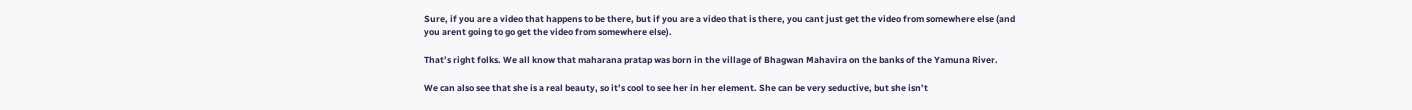Sure, if you are a video that happens to be there, but if you are a video that is there, you cant just get the video from somewhere else (and you arent going to go get the video from somewhere else).

That’s right folks. We all know that maharana pratap was born in the village of Bhagwan Mahavira on the banks of the Yamuna River.

We can also see that she is a real beauty, so it’s cool to see her in her element. She can be very seductive, but she isn’t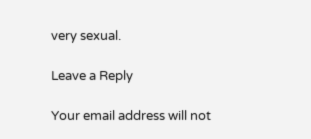very sexual.

Leave a Reply

Your email address will not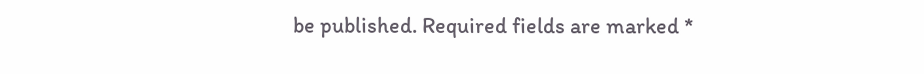be published. Required fields are marked *